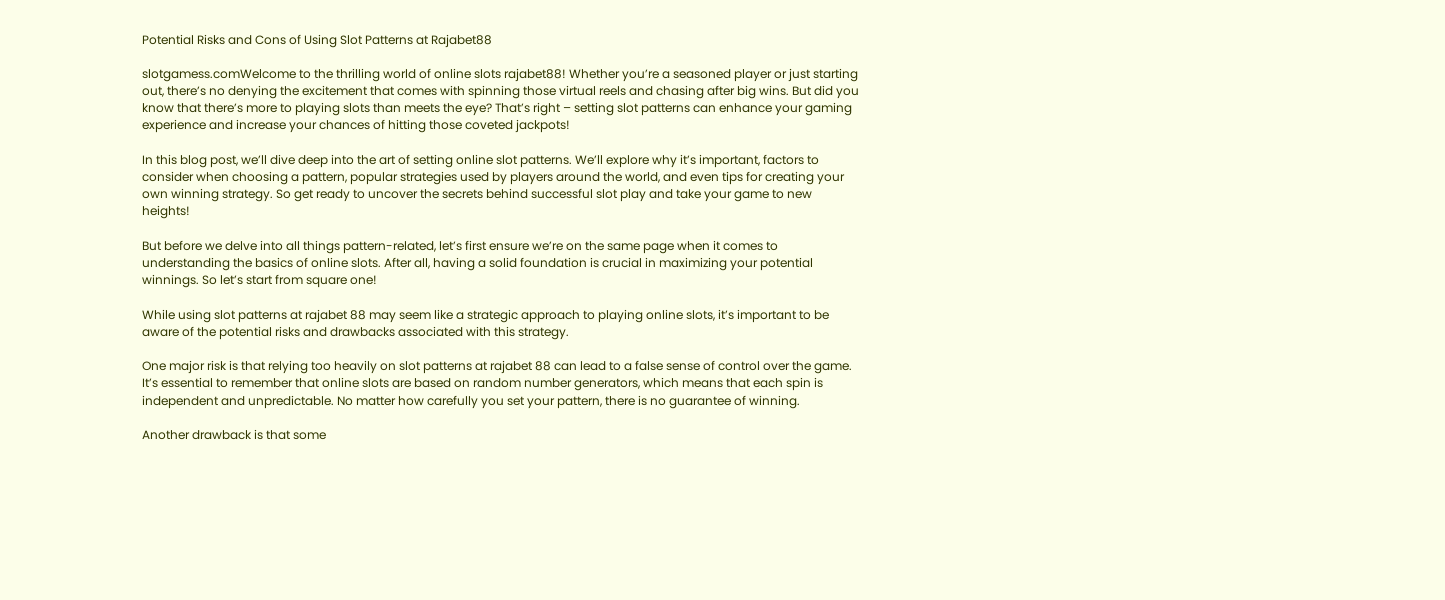Potential Risks and Cons of Using Slot Patterns at Rajabet88

slotgamess.comWelcome to the thrilling world of online slots rajabet88! Whether you’re a seasoned player or just starting out, there’s no denying the excitement that comes with spinning those virtual reels and chasing after big wins. But did you know that there’s more to playing slots than meets the eye? That’s right – setting slot patterns can enhance your gaming experience and increase your chances of hitting those coveted jackpots!

In this blog post, we’ll dive deep into the art of setting online slot patterns. We’ll explore why it’s important, factors to consider when choosing a pattern, popular strategies used by players around the world, and even tips for creating your own winning strategy. So get ready to uncover the secrets behind successful slot play and take your game to new heights!

But before we delve into all things pattern-related, let’s first ensure we’re on the same page when it comes to understanding the basics of online slots. After all, having a solid foundation is crucial in maximizing your potential winnings. So let’s start from square one!

While using slot patterns at rajabet 88 may seem like a strategic approach to playing online slots, it’s important to be aware of the potential risks and drawbacks associated with this strategy.

One major risk is that relying too heavily on slot patterns at rajabet 88 can lead to a false sense of control over the game. It’s essential to remember that online slots are based on random number generators, which means that each spin is independent and unpredictable. No matter how carefully you set your pattern, there is no guarantee of winning.

Another drawback is that some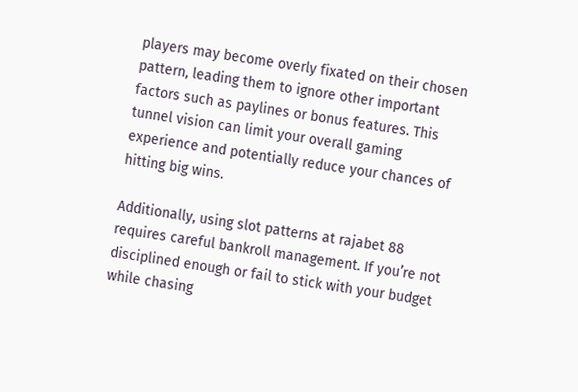players may become overly fixated on their chosen pattern, leading them to ignore other important factors such as paylines or bonus features. This tunnel vision can limit your overall gaming experience and potentially reduce your chances of hitting big wins.

Additionally, using slot patterns at rajabet 88 requires careful bankroll management. If you’re not disciplined enough or fail to stick with your budget while chasing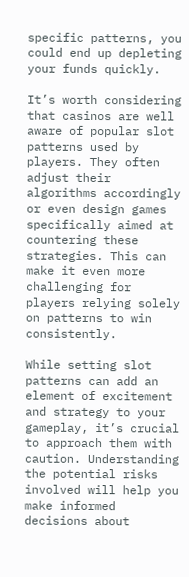specific patterns, you could end up depleting your funds quickly.

It’s worth considering that casinos are well aware of popular slot patterns used by players. They often adjust their algorithms accordingly or even design games specifically aimed at countering these strategies. This can make it even more challenging for players relying solely on patterns to win consistently.

While setting slot patterns can add an element of excitement and strategy to your gameplay, it’s crucial to approach them with caution. Understanding the potential risks involved will help you make informed decisions about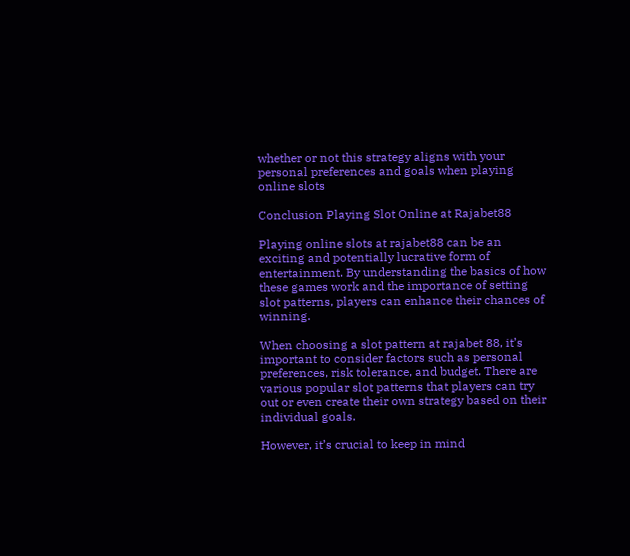whether or not this strategy aligns with your personal preferences and goals when playing online slots

Conclusion Playing Slot Online at Rajabet88

Playing online slots at rajabet88 can be an exciting and potentially lucrative form of entertainment. By understanding the basics of how these games work and the importance of setting slot patterns, players can enhance their chances of winning.

When choosing a slot pattern at rajabet 88, it’s important to consider factors such as personal preferences, risk tolerance, and budget. There are various popular slot patterns that players can try out or even create their own strategy based on their individual goals.

However, it’s crucial to keep in mind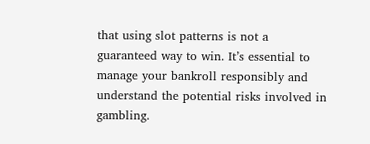that using slot patterns is not a guaranteed way to win. It’s essential to manage your bankroll responsibly and understand the potential risks involved in gambling.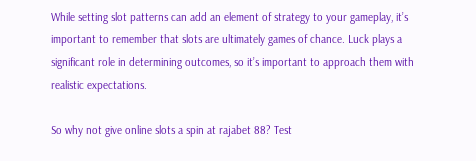While setting slot patterns can add an element of strategy to your gameplay, it’s important to remember that slots are ultimately games of chance. Luck plays a significant role in determining outcomes, so it’s important to approach them with realistic expectations.

So why not give online slots a spin at rajabet 88? Test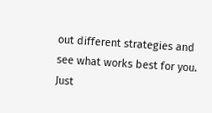out different strategies and see what works best for you. Just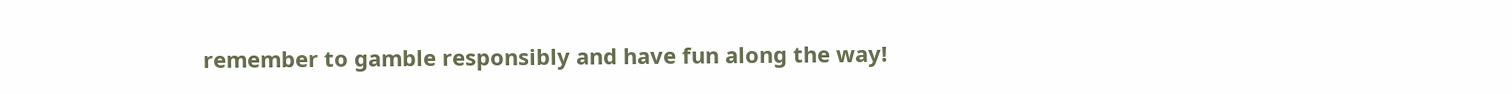remember to gamble responsibly and have fun along the way!